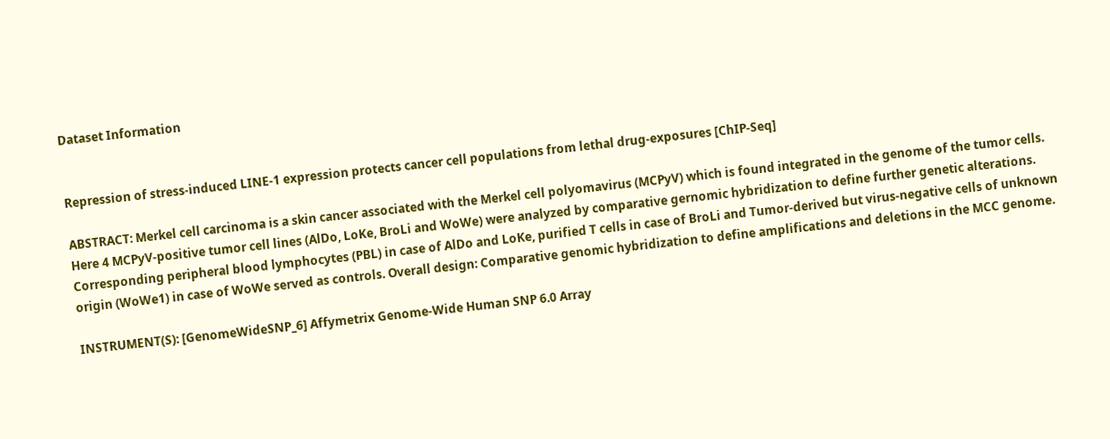Dataset Information


Repression of stress-induced LINE-1 expression protects cancer cell populations from lethal drug-exposures [ChIP-Seq]

ABSTRACT: Merkel cell carcinoma is a skin cancer associated with the Merkel cell polyomavirus (MCPyV) which is found integrated in the genome of the tumor cells. Here 4 MCPyV-positive tumor cell lines (AlDo, LoKe, BroLi and WoWe) were analyzed by comparative gernomic hybridization to define further genetic alterations. Corresponding peripheral blood lymphocytes (PBL) in case of AlDo and LoKe, purified T cells in case of BroLi and Tumor-derived but virus-negative cells of unknown origin (WoWe1) in case of WoWe served as controls. Overall design: Comparative genomic hybridization to define amplifications and deletions in the MCC genome.

INSTRUMENT(S): [GenomeWideSNP_6] Affymetrix Genome-Wide Human SNP 6.0 Array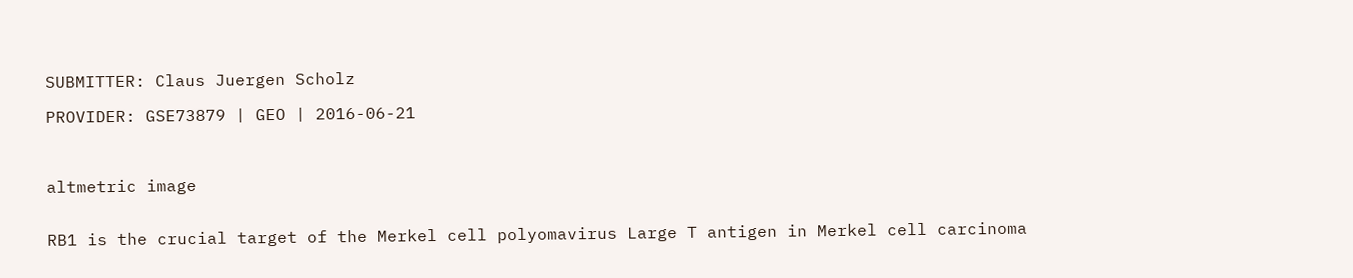SUBMITTER: Claus Juergen Scholz

PROVIDER: GSE73879 | GEO | 2016-06-21



altmetric image


RB1 is the crucial target of the Merkel cell polyomavirus Large T antigen in Merkel cell carcinoma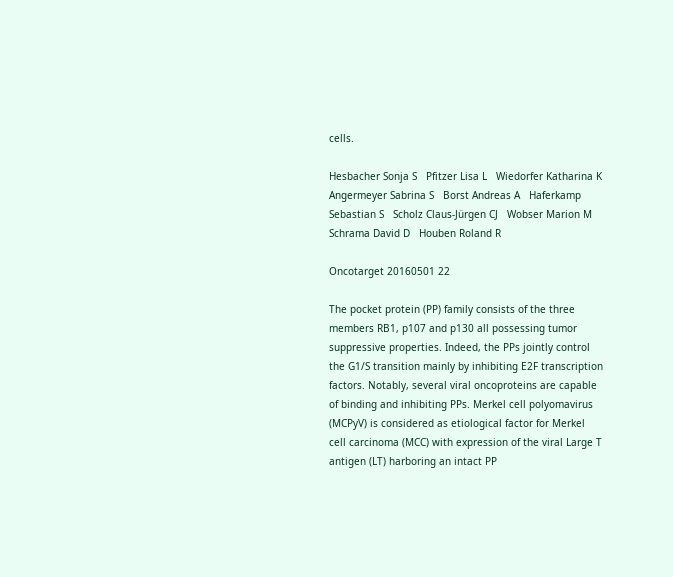cells.

Hesbacher Sonja S   Pfitzer Lisa L   Wiedorfer Katharina K   Angermeyer Sabrina S   Borst Andreas A   Haferkamp Sebastian S   Scholz Claus-Jürgen CJ   Wobser Marion M   Schrama David D   Houben Roland R

Oncotarget 20160501 22

The pocket protein (PP) family consists of the three members RB1, p107 and p130 all possessing tumor suppressive properties. Indeed, the PPs jointly control the G1/S transition mainly by inhibiting E2F transcription factors. Notably, several viral oncoproteins are capable of binding and inhibiting PPs. Merkel cell polyomavirus (MCPyV) is considered as etiological factor for Merkel cell carcinoma (MCC) with expression of the viral Large T antigen (LT) harboring an intact PP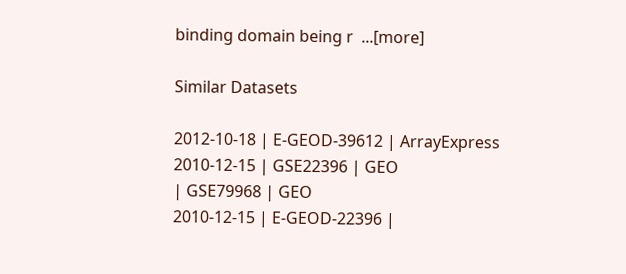binding domain being r  ...[more]

Similar Datasets

2012-10-18 | E-GEOD-39612 | ArrayExpress
2010-12-15 | GSE22396 | GEO
| GSE79968 | GEO
2010-12-15 | E-GEOD-22396 |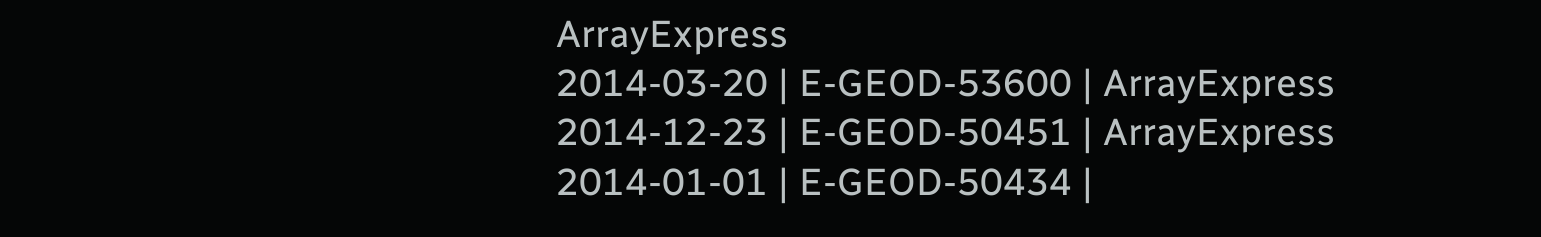ArrayExpress
2014-03-20 | E-GEOD-53600 | ArrayExpress
2014-12-23 | E-GEOD-50451 | ArrayExpress
2014-01-01 | E-GEOD-50434 |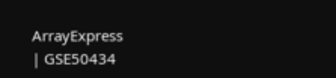ArrayExpress
| GSE50434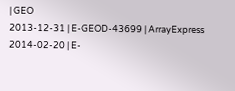| GEO
2013-12-31 | E-GEOD-43699 | ArrayExpress
2014-02-20 | E-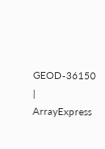GEOD-36150 | ArrayExpress